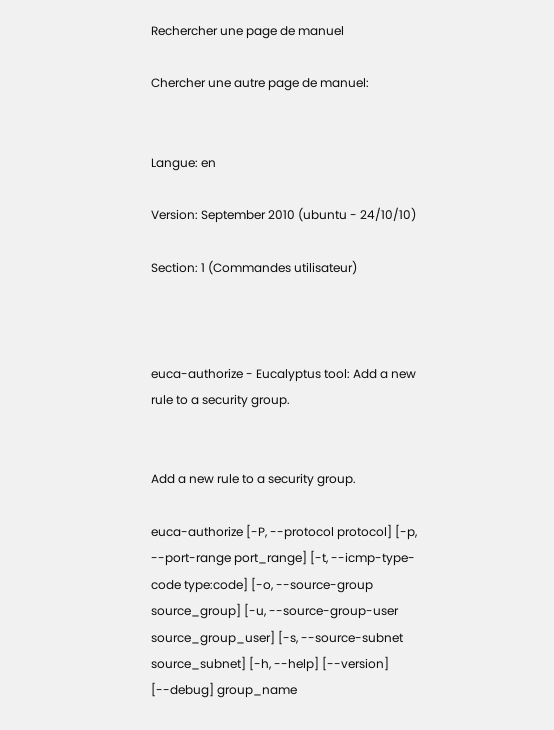Rechercher une page de manuel

Chercher une autre page de manuel:


Langue: en

Version: September 2010 (ubuntu - 24/10/10)

Section: 1 (Commandes utilisateur)



euca-authorize - Eucalyptus tool: Add a new rule to a security group.


Add a new rule to a security group.

euca-authorize [-P, --protocol protocol] [-p, --port-range port_range] [-t, --icmp-type-code type:code] [-o, --source-group source_group] [-u, --source-group-user source_group_user] [-s, --source-subnet source_subnet] [-h, --help] [--version] [--debug] group_name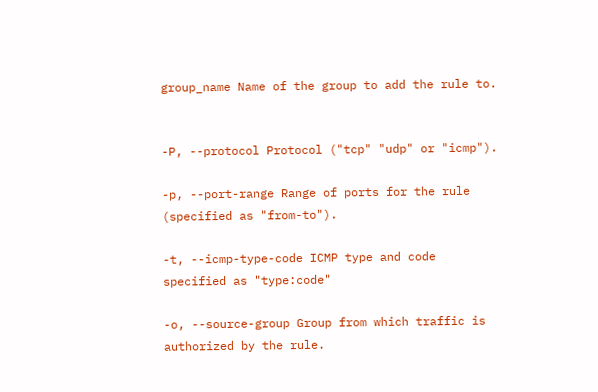group_name Name of the group to add the rule to.


-P, --protocol Protocol ("tcp" "udp" or "icmp").

-p, --port-range Range of ports for the rule (specified as "from-to").

-t, --icmp-type-code ICMP type and code specified as "type:code"

-o, --source-group Group from which traffic is authorized by the rule.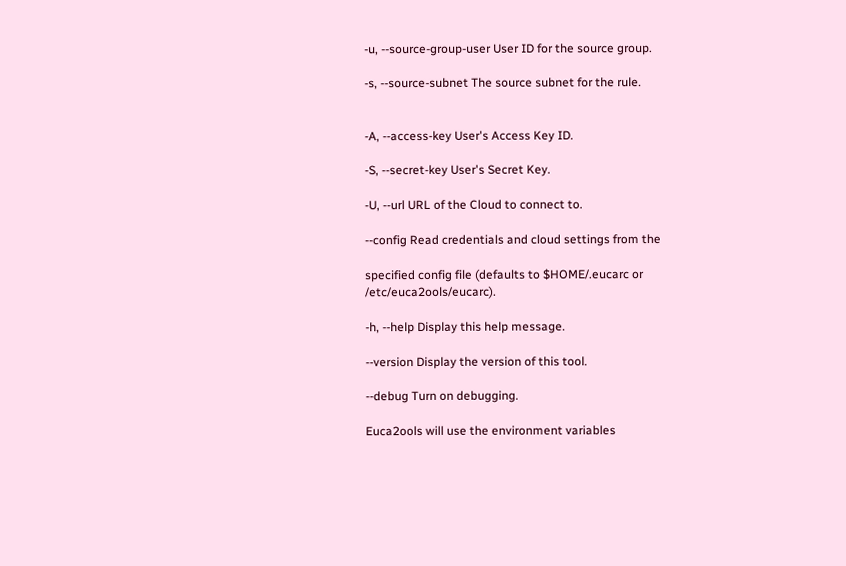-u, --source-group-user User ID for the source group.

-s, --source-subnet The source subnet for the rule.


-A, --access-key User's Access Key ID.

-S, --secret-key User's Secret Key.

-U, --url URL of the Cloud to connect to.

--config Read credentials and cloud settings from the

specified config file (defaults to $HOME/.eucarc or /etc/euca2ools/eucarc).

-h, --help Display this help message.

--version Display the version of this tool.

--debug Turn on debugging.

Euca2ools will use the environment variables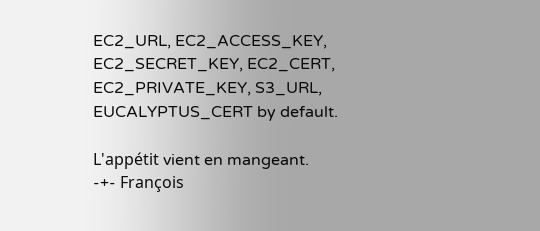EC2_URL, EC2_ACCESS_KEY, EC2_SECRET_KEY, EC2_CERT, EC2_PRIVATE_KEY, S3_URL, EUCALYPTUS_CERT by default.

L'appétit vient en mangeant.
-+- François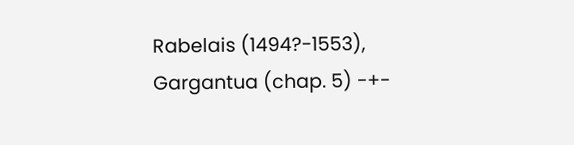Rabelais (1494?-1553), Gargantua (chap. 5) -+-